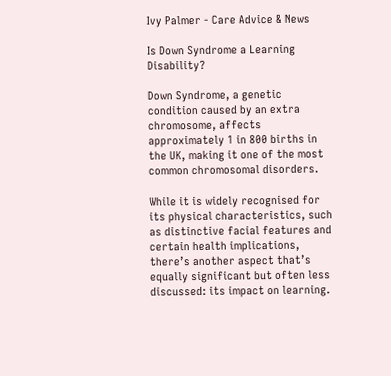Ivy Palmer - Care Advice & News

Is Down Syndrome a Learning Disability?

Down Syndrome, a genetic condition caused by an extra chromosome, affects approximately 1 in 800 births in the UK, making it one of the most common chromosomal disorders.

While it is widely recognised for its physical characteristics, such as distinctive facial features and certain health implications, there’s another aspect that’s equally significant but often less discussed: its impact on learning.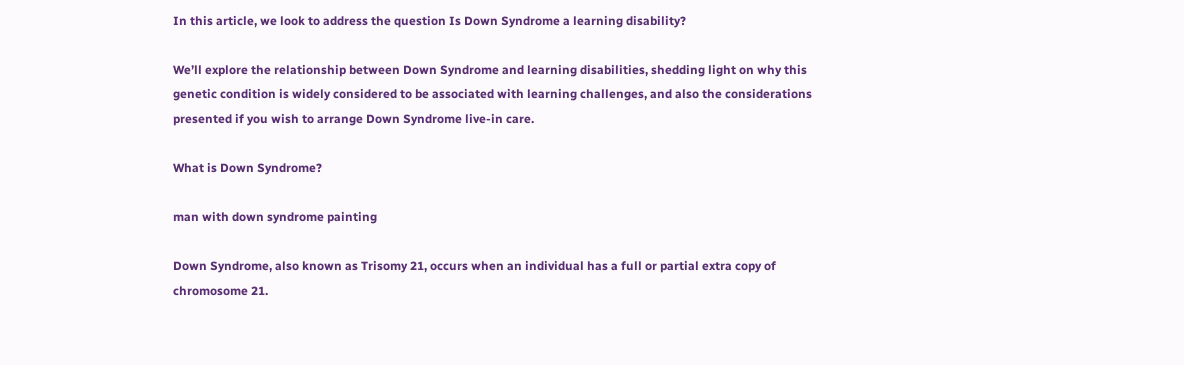In this article, we look to address the question Is Down Syndrome a learning disability?

We’ll explore the relationship between Down Syndrome and learning disabilities, shedding light on why this genetic condition is widely considered to be associated with learning challenges, and also the considerations presented if you wish to arrange Down Syndrome live-in care.

What is Down Syndrome?

man with down syndrome painting

Down Syndrome, also known as Trisomy 21, occurs when an individual has a full or partial extra copy of chromosome 21.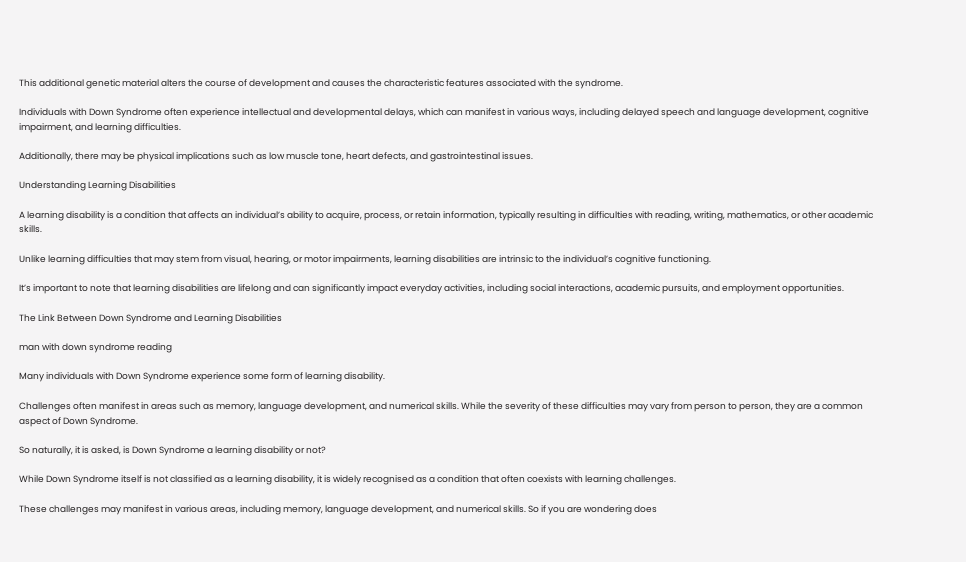This additional genetic material alters the course of development and causes the characteristic features associated with the syndrome.

Individuals with Down Syndrome often experience intellectual and developmental delays, which can manifest in various ways, including delayed speech and language development, cognitive impairment, and learning difficulties.

Additionally, there may be physical implications such as low muscle tone, heart defects, and gastrointestinal issues.

Understanding Learning Disabilities

A learning disability is a condition that affects an individual’s ability to acquire, process, or retain information, typically resulting in difficulties with reading, writing, mathematics, or other academic skills.

Unlike learning difficulties that may stem from visual, hearing, or motor impairments, learning disabilities are intrinsic to the individual’s cognitive functioning.

It’s important to note that learning disabilities are lifelong and can significantly impact everyday activities, including social interactions, academic pursuits, and employment opportunities.

The Link Between Down Syndrome and Learning Disabilities

man with down syndrome reading

Many individuals with Down Syndrome experience some form of learning disability.

Challenges often manifest in areas such as memory, language development, and numerical skills. While the severity of these difficulties may vary from person to person, they are a common aspect of Down Syndrome.

So naturally, it is asked, is Down Syndrome a learning disability or not?

While Down Syndrome itself is not classified as a learning disability, it is widely recognised as a condition that often coexists with learning challenges.

These challenges may manifest in various areas, including memory, language development, and numerical skills. So if you are wondering does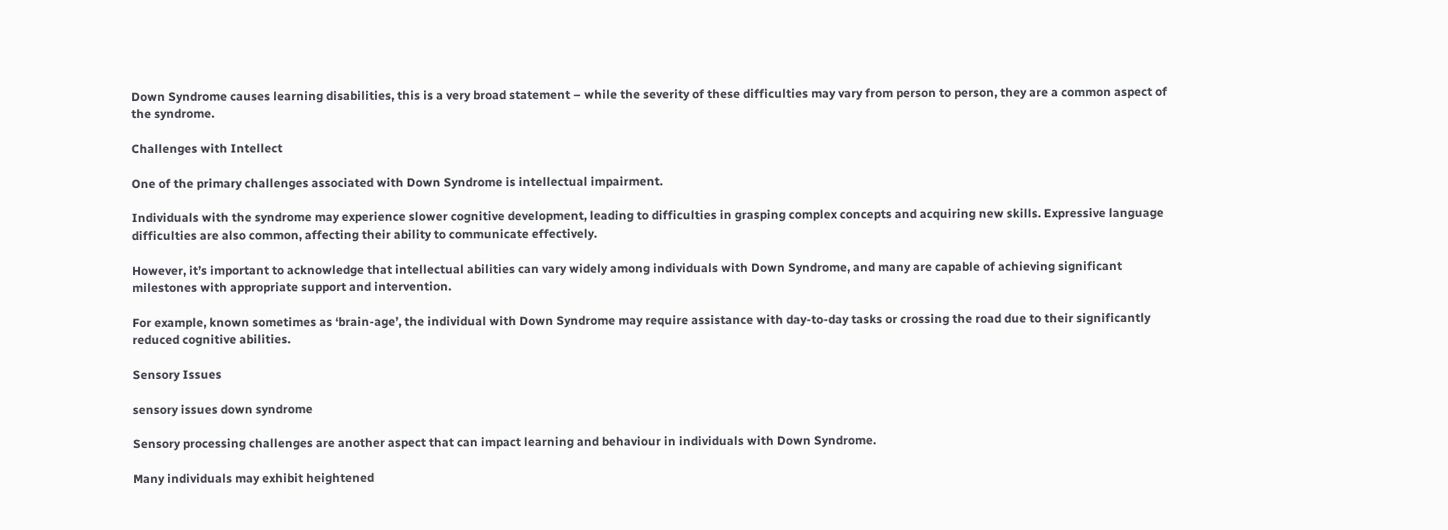Down Syndrome causes learning disabilities, this is a very broad statement – while the severity of these difficulties may vary from person to person, they are a common aspect of the syndrome.

Challenges with Intellect

One of the primary challenges associated with Down Syndrome is intellectual impairment.

Individuals with the syndrome may experience slower cognitive development, leading to difficulties in grasping complex concepts and acquiring new skills. Expressive language difficulties are also common, affecting their ability to communicate effectively.

However, it’s important to acknowledge that intellectual abilities can vary widely among individuals with Down Syndrome, and many are capable of achieving significant milestones with appropriate support and intervention.

For example, known sometimes as ‘brain-age’, the individual with Down Syndrome may require assistance with day-to-day tasks or crossing the road due to their significantly reduced cognitive abilities.

Sensory Issues

sensory issues down syndrome

Sensory processing challenges are another aspect that can impact learning and behaviour in individuals with Down Syndrome.

Many individuals may exhibit heightened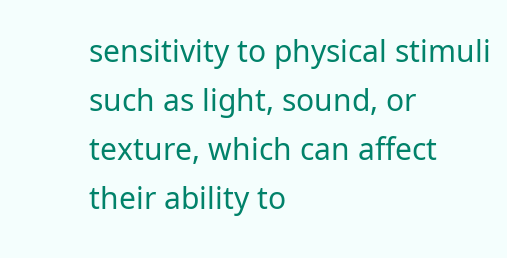sensitivity to physical stimuli such as light, sound, or texture, which can affect their ability to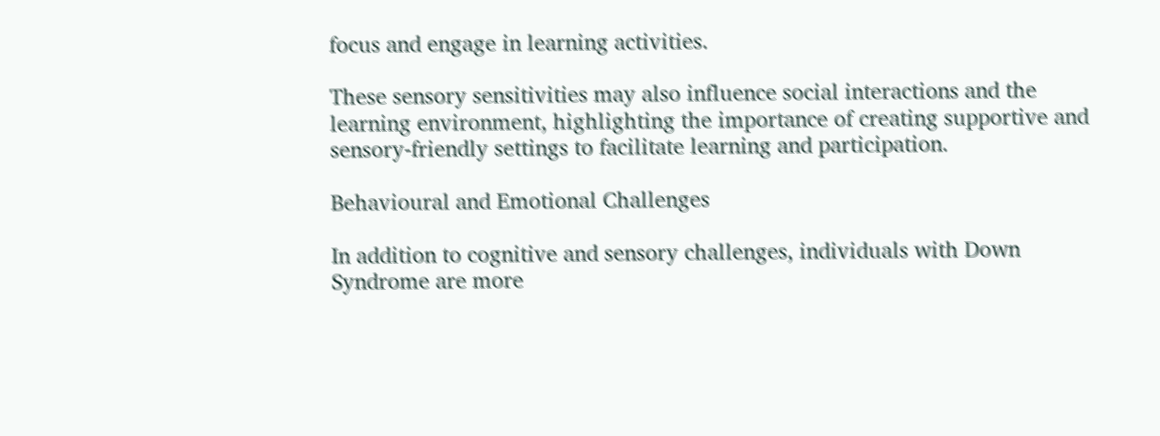focus and engage in learning activities.

These sensory sensitivities may also influence social interactions and the learning environment, highlighting the importance of creating supportive and sensory-friendly settings to facilitate learning and participation.

Behavioural and Emotional Challenges

In addition to cognitive and sensory challenges, individuals with Down Syndrome are more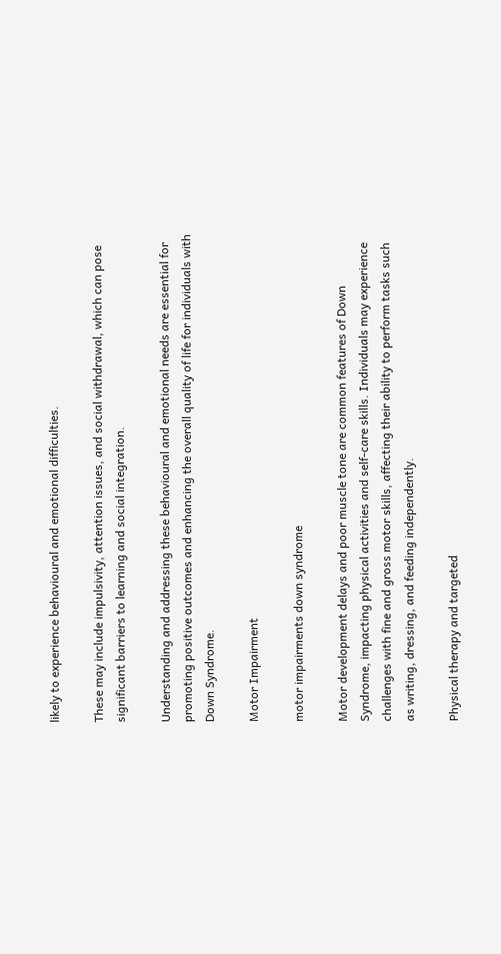likely to experience behavioural and emotional difficulties.

These may include impulsivity, attention issues, and social withdrawal, which can pose significant barriers to learning and social integration.

Understanding and addressing these behavioural and emotional needs are essential for promoting positive outcomes and enhancing the overall quality of life for individuals with Down Syndrome.

Motor Impairment

motor impairments down syndrome

Motor development delays and poor muscle tone are common features of Down Syndrome, impacting physical activities and self-care skills. Individuals may experience challenges with fine and gross motor skills, affecting their ability to perform tasks such as writing, dressing, and feeding independently.

Physical therapy and targeted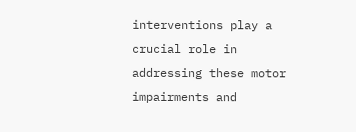interventions play a crucial role in addressing these motor impairments and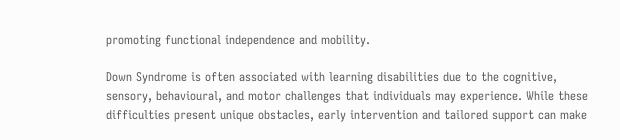promoting functional independence and mobility.

Down Syndrome is often associated with learning disabilities due to the cognitive, sensory, behavioural, and motor challenges that individuals may experience. While these difficulties present unique obstacles, early intervention and tailored support can make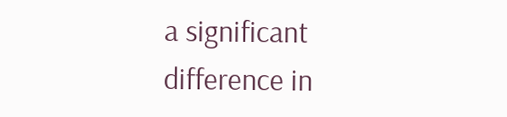a significant difference in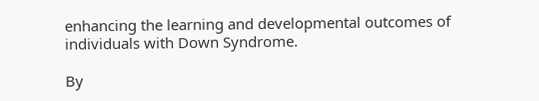enhancing the learning and developmental outcomes of individuals with Down Syndrome.

By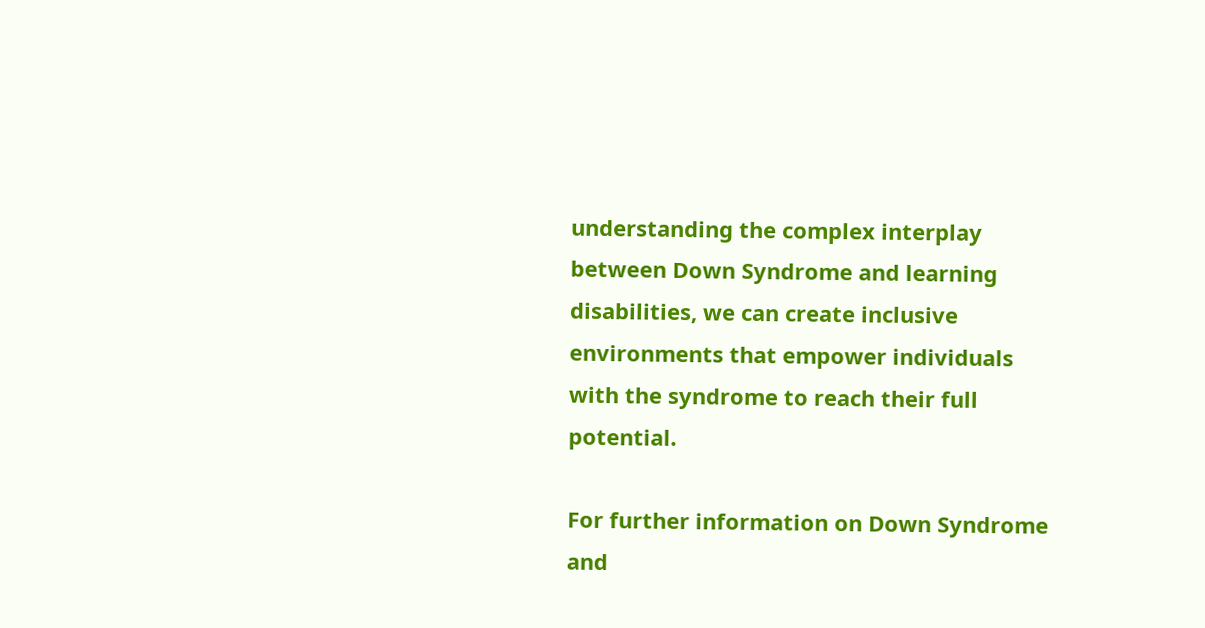understanding the complex interplay between Down Syndrome and learning disabilities, we can create inclusive environments that empower individuals with the syndrome to reach their full potential.

For further information on Down Syndrome and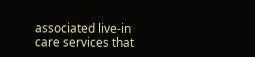associated live-in care services that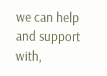we can help and support with,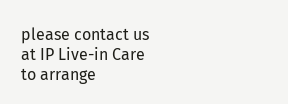please contact us at IP Live-in Care to arrange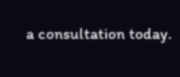a consultation today.